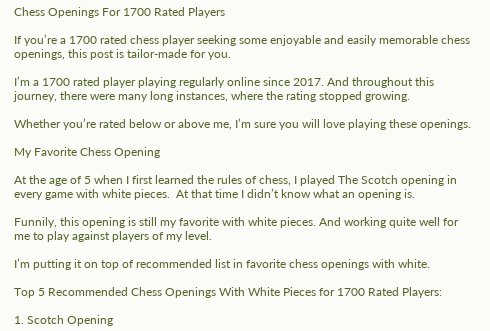Chess Openings For 1700 Rated Players

If you’re a 1700 rated chess player seeking some enjoyable and easily memorable chess openings, this post is tailor-made for you.

I’m a 1700 rated player playing regularly online since 2017. And throughout this journey, there were many long instances, where the rating stopped growing.

Whether you’re rated below or above me, I’m sure you will love playing these openings.

My Favorite Chess Opening

At the age of 5 when I first learned the rules of chess, I played The Scotch opening in every game with white pieces.  At that time I didn’t know what an opening is.

Funnily, this opening is still my favorite with white pieces. And working quite well for me to play against players of my level.

I’m putting it on top of recommended list in favorite chess openings with white.

Top 5 Recommended Chess Openings With White Pieces for 1700 Rated Players:

1. Scotch Opening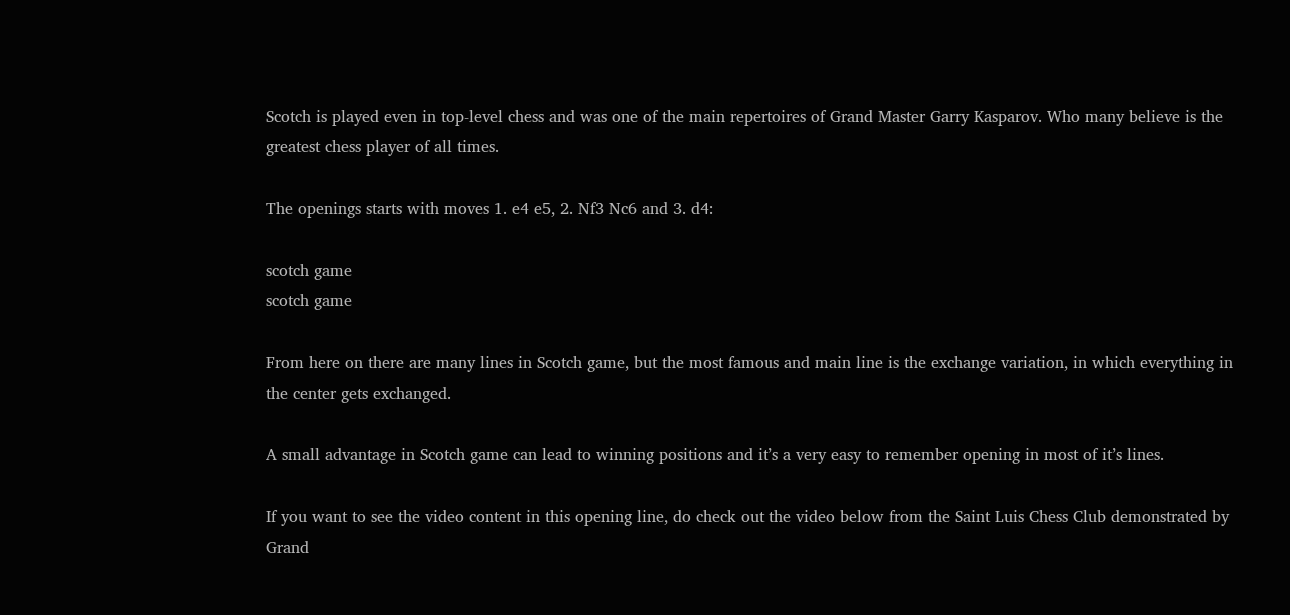Scotch is played even in top-level chess and was one of the main repertoires of Grand Master Garry Kasparov. Who many believe is the greatest chess player of all times.

The openings starts with moves 1. e4 e5, 2. Nf3 Nc6 and 3. d4:

scotch game
scotch game

From here on there are many lines in Scotch game, but the most famous and main line is the exchange variation, in which everything in the center gets exchanged.

A small advantage in Scotch game can lead to winning positions and it’s a very easy to remember opening in most of it’s lines.

If you want to see the video content in this opening line, do check out the video below from the Saint Luis Chess Club demonstrated by Grand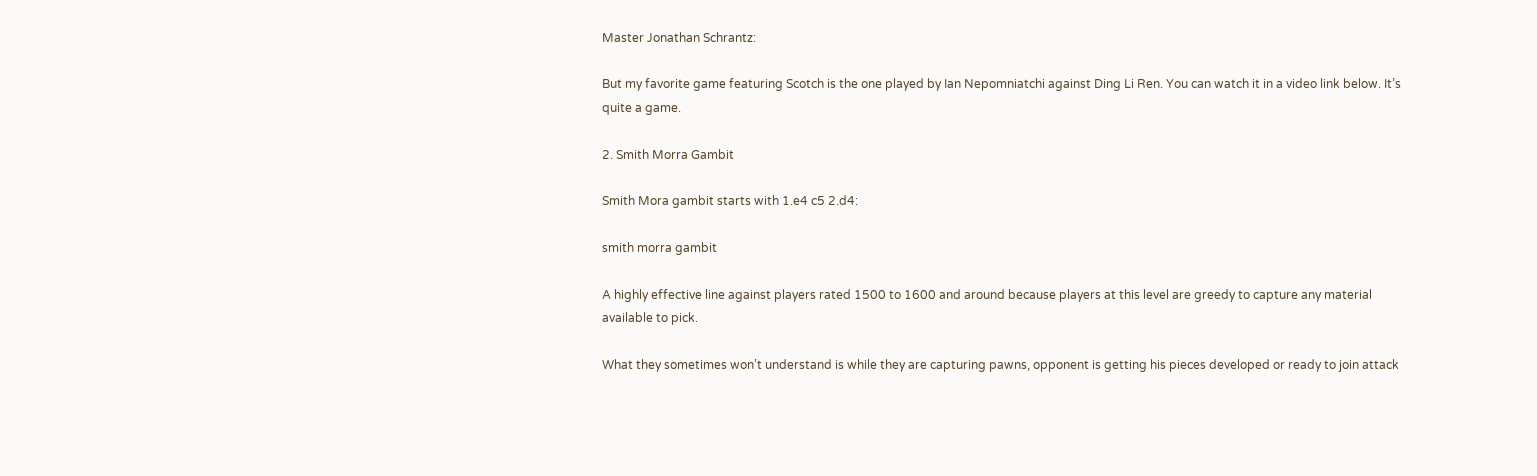Master Jonathan Schrantz:

But my favorite game featuring Scotch is the one played by Ian Nepomniatchi against Ding Li Ren. You can watch it in a video link below. It’s quite a game.

2. Smith Morra Gambit

Smith Mora gambit starts with 1.e4 c5 2.d4:

smith morra gambit

A highly effective line against players rated 1500 to 1600 and around because players at this level are greedy to capture any material available to pick.

What they sometimes won’t understand is while they are capturing pawns, opponent is getting his pieces developed or ready to join attack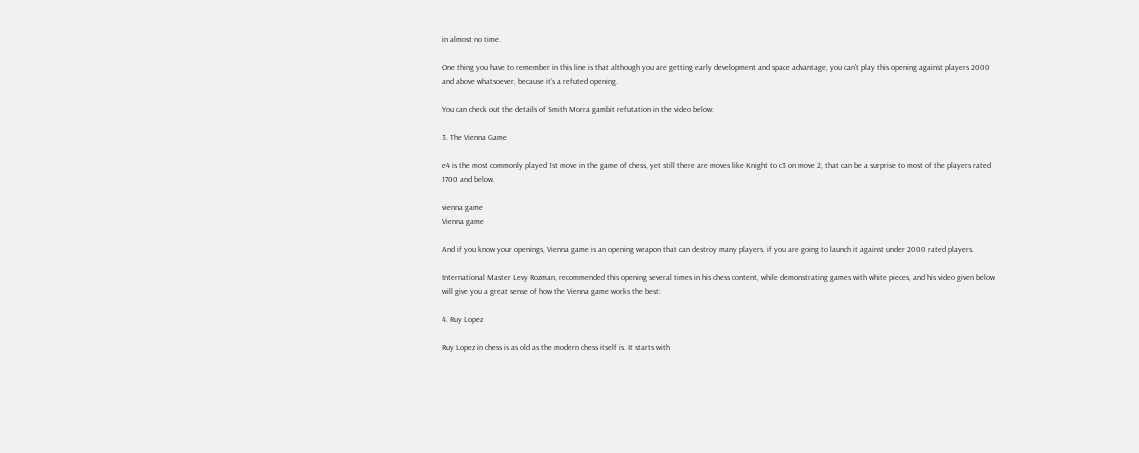in almost no time.

One thing you have to remember in this line is that although you are getting early development and space advantage, you can’t play this opening against players 2000 and above whatsoever, because it’s a refuted opening.

You can check out the details of Smith Morra gambit refutation in the video below:

3. The Vienna Game

e4 is the most commonly played 1st move in the game of chess, yet still there are moves like Knight to c3 on move 2, that can be a surprise to most of the players rated 1700 and below.

vienna game
Vienna game

And if you know your openings, Vienna game is an opening weapon that can destroy many players, if you are going to launch it against under 2000 rated players.

International Master Levy Rozman, recommended this opening several times in his chess content, while demonstrating games with white pieces, and his video given below will give you a great sense of how the Vienna game works the best:

4. Ruy Lopez

Ruy Lopez in chess is as old as the modern chess itself is. It starts with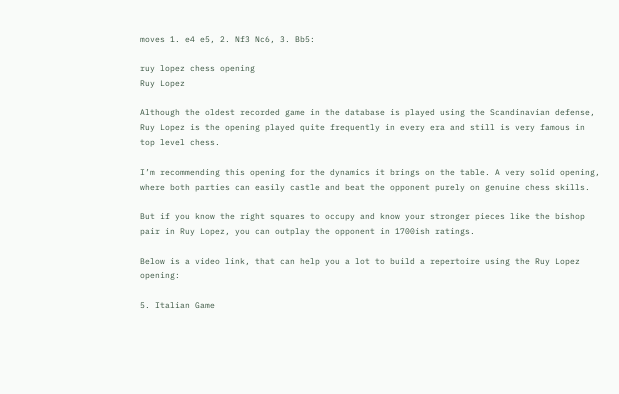moves 1. e4 e5, 2. Nf3 Nc6, 3. Bb5:

ruy lopez chess opening
Ruy Lopez

Although the oldest recorded game in the database is played using the Scandinavian defense, Ruy Lopez is the opening played quite frequently in every era and still is very famous in top level chess.

I’m recommending this opening for the dynamics it brings on the table. A very solid opening, where both parties can easily castle and beat the opponent purely on genuine chess skills.

But if you know the right squares to occupy and know your stronger pieces like the bishop pair in Ruy Lopez, you can outplay the opponent in 1700ish ratings.

Below is a video link, that can help you a lot to build a repertoire using the Ruy Lopez opening:

5. Italian Game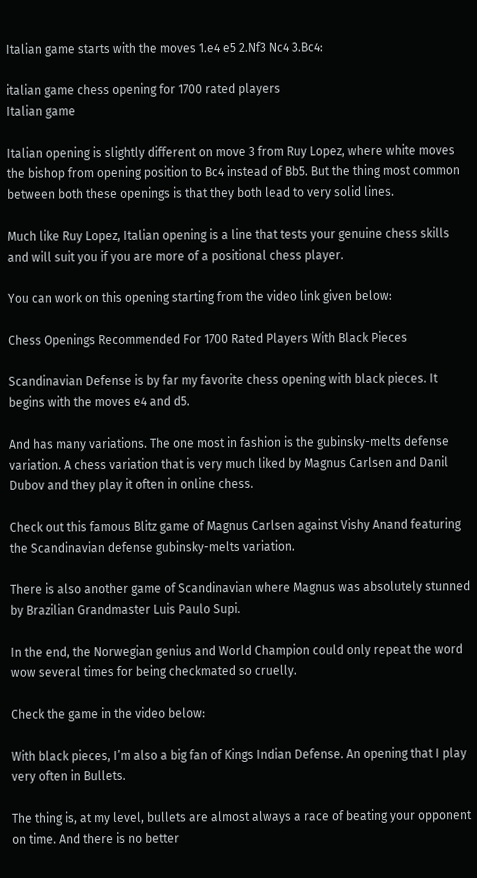Italian game starts with the moves 1.e4 e5 2.Nf3 Nc4 3.Bc4:

italian game chess opening for 1700 rated players
Italian game

Italian opening is slightly different on move 3 from Ruy Lopez, where white moves the bishop from opening position to Bc4 instead of Bb5. But the thing most common between both these openings is that they both lead to very solid lines.

Much like Ruy Lopez, Italian opening is a line that tests your genuine chess skills and will suit you if you are more of a positional chess player.

You can work on this opening starting from the video link given below:

Chess Openings Recommended For 1700 Rated Players With Black Pieces

Scandinavian Defense is by far my favorite chess opening with black pieces. It begins with the moves e4 and d5.

And has many variations. The one most in fashion is the gubinsky-melts defense variation. A chess variation that is very much liked by Magnus Carlsen and Danil Dubov and they play it often in online chess.

Check out this famous Blitz game of Magnus Carlsen against Vishy Anand featuring the Scandinavian defense gubinsky-melts variation.

There is also another game of Scandinavian where Magnus was absolutely stunned by Brazilian Grandmaster Luis Paulo Supi.

In the end, the Norwegian genius and World Champion could only repeat the word wow several times for being checkmated so cruelly.

Check the game in the video below:

With black pieces, I’m also a big fan of Kings Indian Defense. An opening that I play very often in Bullets.

The thing is, at my level, bullets are almost always a race of beating your opponent on time. And there is no better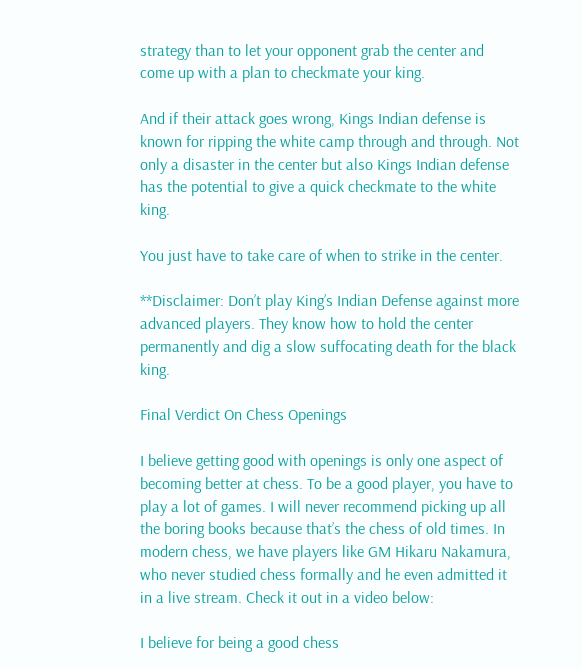strategy than to let your opponent grab the center and come up with a plan to checkmate your king.

And if their attack goes wrong, Kings Indian defense is known for ripping the white camp through and through. Not only a disaster in the center but also Kings Indian defense has the potential to give a quick checkmate to the white king.

You just have to take care of when to strike in the center.

**Disclaimer: Don’t play King’s Indian Defense against more advanced players. They know how to hold the center permanently and dig a slow suffocating death for the black king.

Final Verdict On Chess Openings

I believe getting good with openings is only one aspect of becoming better at chess. To be a good player, you have to play a lot of games. I will never recommend picking up all the boring books because that’s the chess of old times. In modern chess, we have players like GM Hikaru Nakamura, who never studied chess formally and he even admitted it in a live stream. Check it out in a video below:

I believe for being a good chess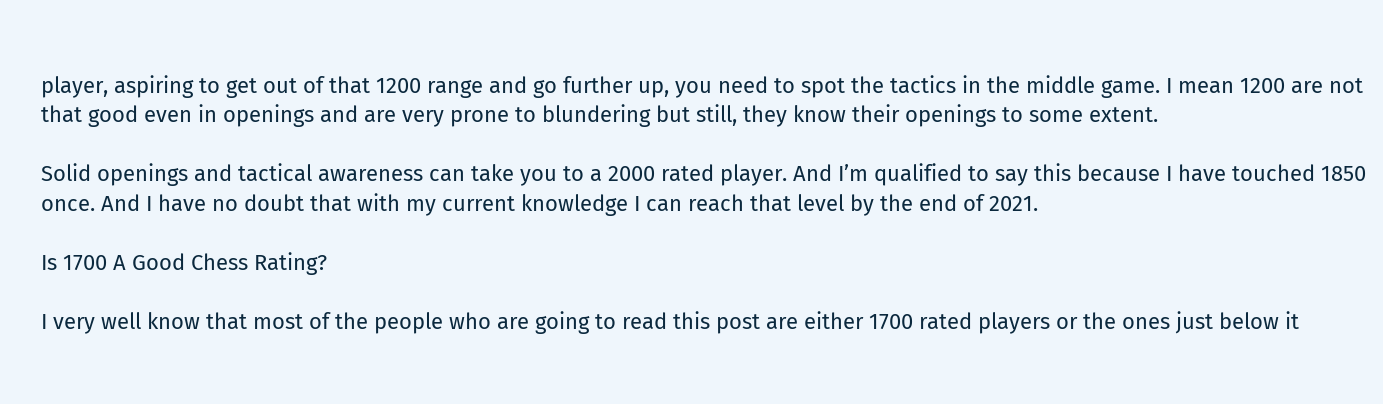player, aspiring to get out of that 1200 range and go further up, you need to spot the tactics in the middle game. I mean 1200 are not that good even in openings and are very prone to blundering but still, they know their openings to some extent.

Solid openings and tactical awareness can take you to a 2000 rated player. And I’m qualified to say this because I have touched 1850 once. And I have no doubt that with my current knowledge I can reach that level by the end of 2021.

Is 1700 A Good Chess Rating?

I very well know that most of the people who are going to read this post are either 1700 rated players or the ones just below it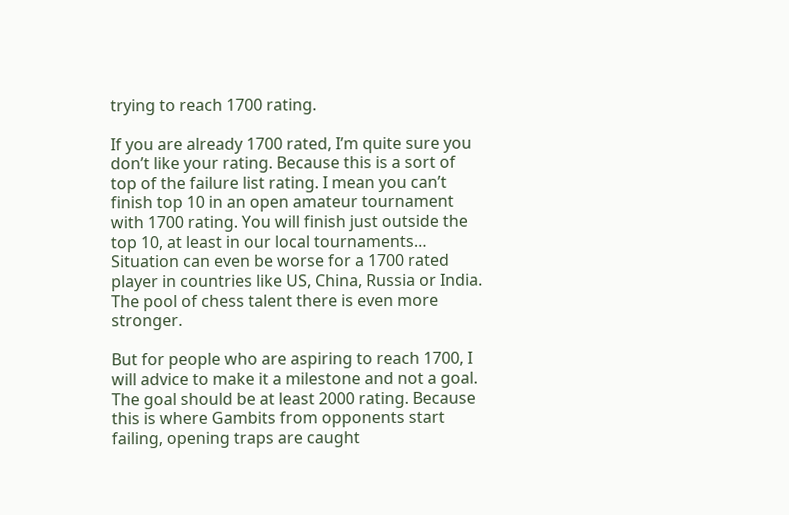trying to reach 1700 rating.

If you are already 1700 rated, I’m quite sure you don’t like your rating. Because this is a sort of top of the failure list rating. I mean you can’t finish top 10 in an open amateur tournament with 1700 rating. You will finish just outside the top 10, at least in our local tournaments… Situation can even be worse for a 1700 rated player in countries like US, China, Russia or India. The pool of chess talent there is even more stronger.

But for people who are aspiring to reach 1700, I will advice to make it a milestone and not a goal. The goal should be at least 2000 rating. Because this is where Gambits from opponents start failing, opening traps are caught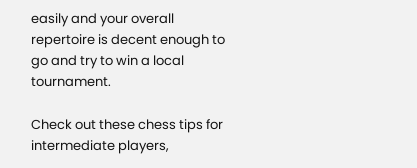easily and your overall repertoire is decent enough to go and try to win a local tournament.

Check out these chess tips for intermediate players,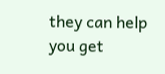they can help you get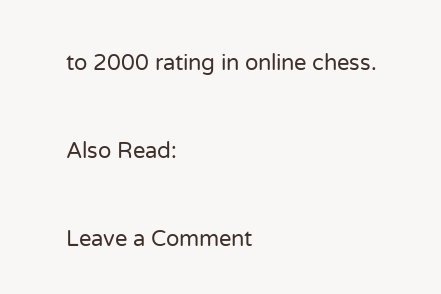to 2000 rating in online chess.

Also Read:

Leave a Comment